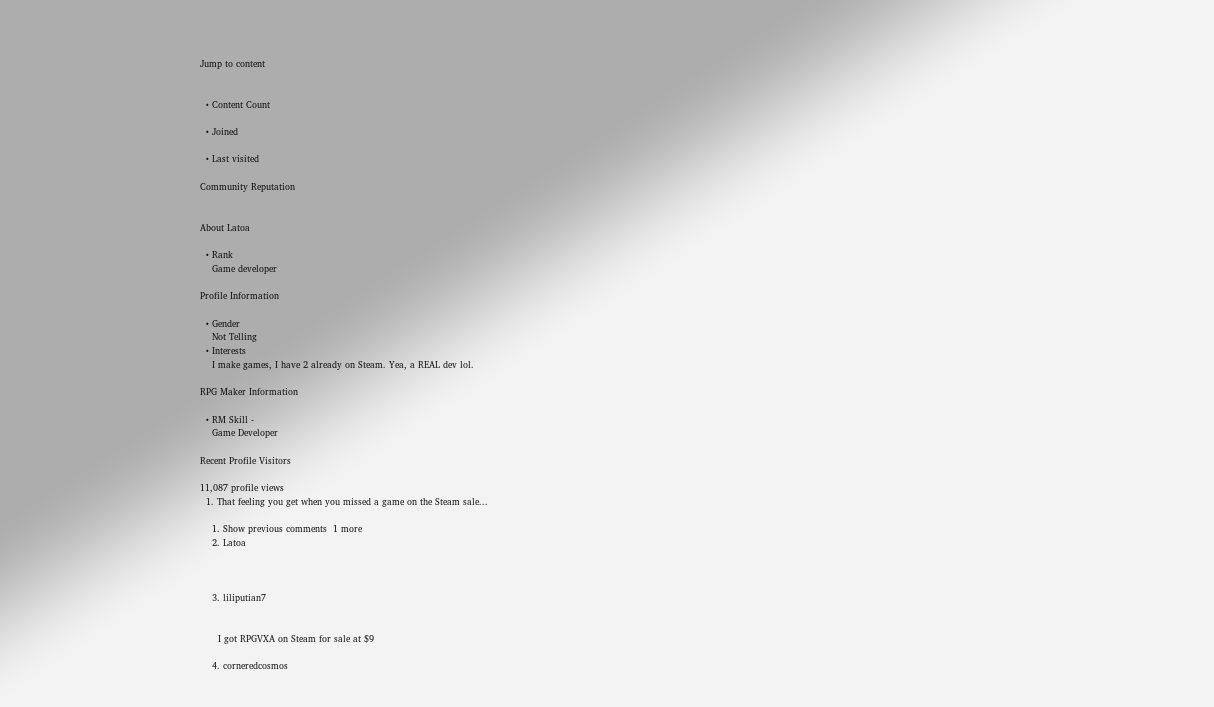Jump to content


  • Content Count

  • Joined

  • Last visited

Community Reputation


About Latoa

  • Rank
    Game developer

Profile Information

  • Gender
    Not Telling
  • Interests
    I make games, I have 2 already on Steam. Yea, a REAL dev lol.

RPG Maker Information

  • RM Skill -
    Game Developer

Recent Profile Visitors

11,087 profile views
  1. That feeling you get when you missed a game on the Steam sale...

    1. Show previous comments  1 more
    2. Latoa



    3. liliputian7


      I got RPGVXA on Steam for sale at $9

    4. corneredcosmos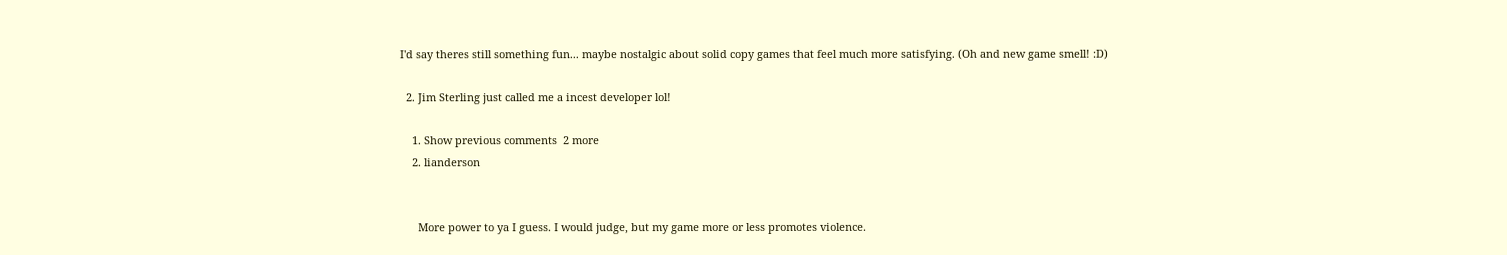I'd say theres still something fun... maybe nostalgic about solid copy games that feel much more satisfying. (Oh and new game smell! :D)

  2. Jim Sterling just called me a incest developer lol!

    1. Show previous comments  2 more
    2. lianderson


      More power to ya I guess. I would judge, but my game more or less promotes violence.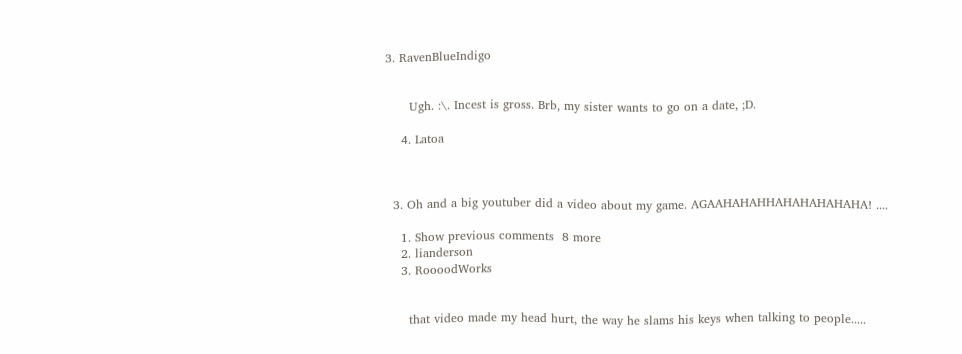3. RavenBlueIndigo


      Ugh. :\. Incest is gross. Brb, my sister wants to go on a date, ;D.

    4. Latoa



  3. Oh and a big youtuber did a video about my game. AGAAHAHAHHAHAHAHAHAHA! ....

    1. Show previous comments  8 more
    2. lianderson
    3. RoooodWorks


      that video made my head hurt, the way he slams his keys when talking to people.....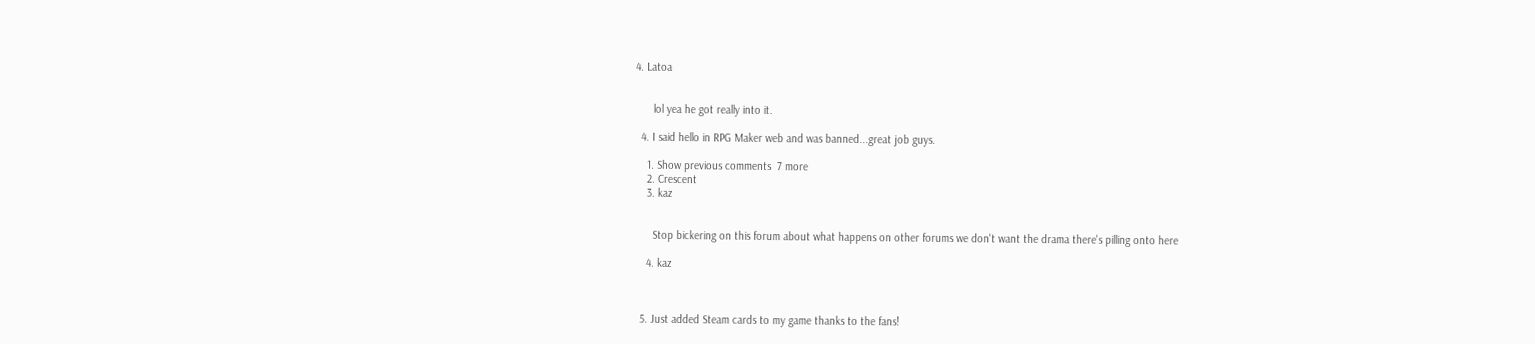4. Latoa


      lol yea he got really into it.

  4. I said hello in RPG Maker web and was banned...great job guys.

    1. Show previous comments  7 more
    2. Crescent
    3. kaz


      Stop bickering on this forum about what happens on other forums we don't want the drama there's pilling onto here

    4. kaz



  5. Just added Steam cards to my game thanks to the fans!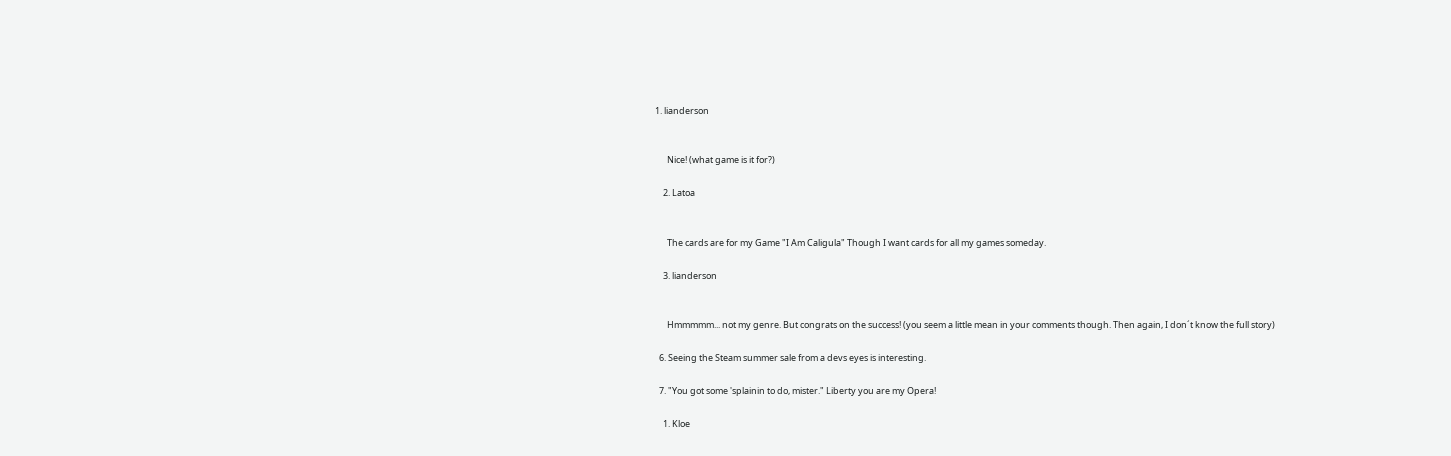1. lianderson


      Nice! (what game is it for?)

    2. Latoa


      The cards are for my Game "I Am Caligula" Though I want cards for all my games someday.

    3. lianderson


      Hmmmmm... not my genre. But congrats on the success! (you seem a little mean in your comments though. Then again, I don´t know the full story)

  6. Seeing the Steam summer sale from a devs eyes is interesting.

  7. "You got some 'splainin to do, mister." Liberty you are my Opera!

    1. Kloe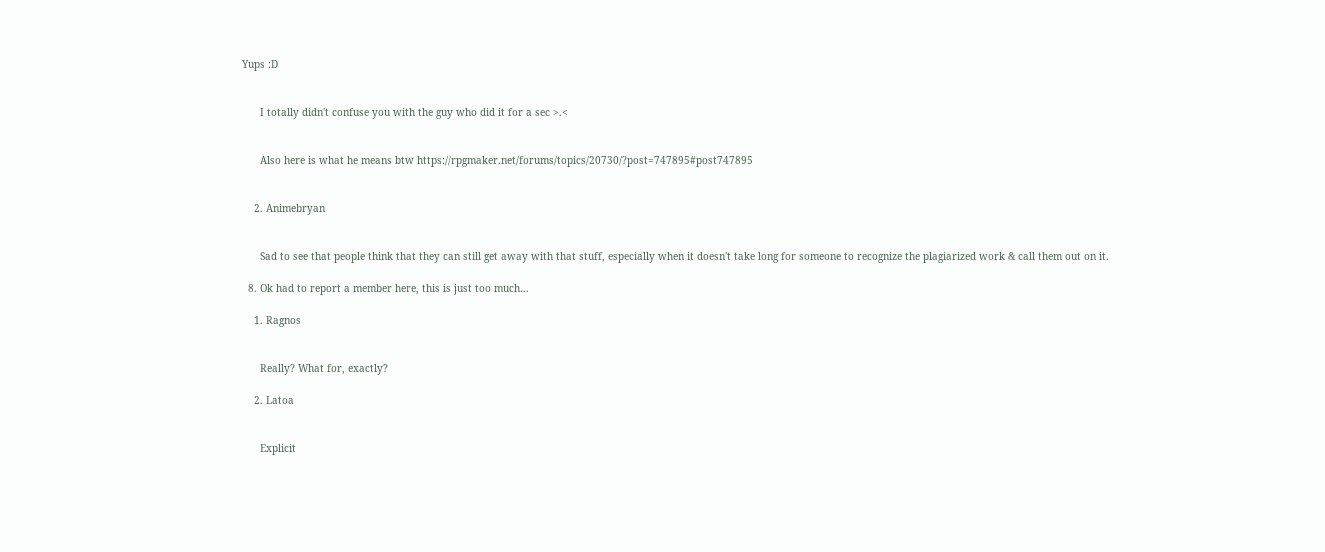Yups :D


      I totally didn't confuse you with the guy who did it for a sec >.<


      Also here is what he means btw https://rpgmaker.net/forums/topics/20730/?post=747895#post747895


    2. Animebryan


      Sad to see that people think that they can still get away with that stuff, especially when it doesn't take long for someone to recognize the plagiarized work & call them out on it.

  8. Ok had to report a member here, this is just too much...

    1. Ragnos


      Really? What for, exactly?

    2. Latoa


      Explicit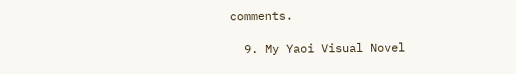comments.

  9. My Yaoi Visual Novel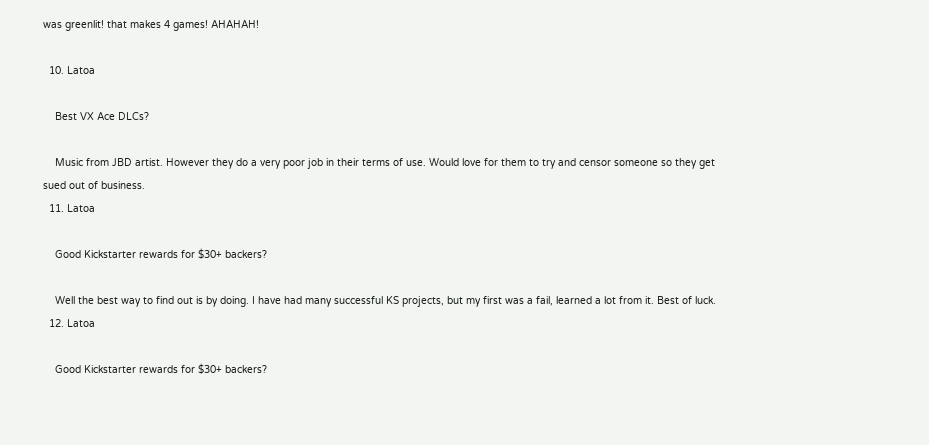was greenlit! that makes 4 games! AHAHAH!

  10. Latoa

    Best VX Ace DLCs?

    Music from JBD artist. However they do a very poor job in their terms of use. Would love for them to try and censor someone so they get sued out of business.
  11. Latoa

    Good Kickstarter rewards for $30+ backers?

    Well the best way to find out is by doing. I have had many successful KS projects, but my first was a fail, learned a lot from it. Best of luck.
  12. Latoa

    Good Kickstarter rewards for $30+ backers?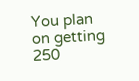You plan on getting 250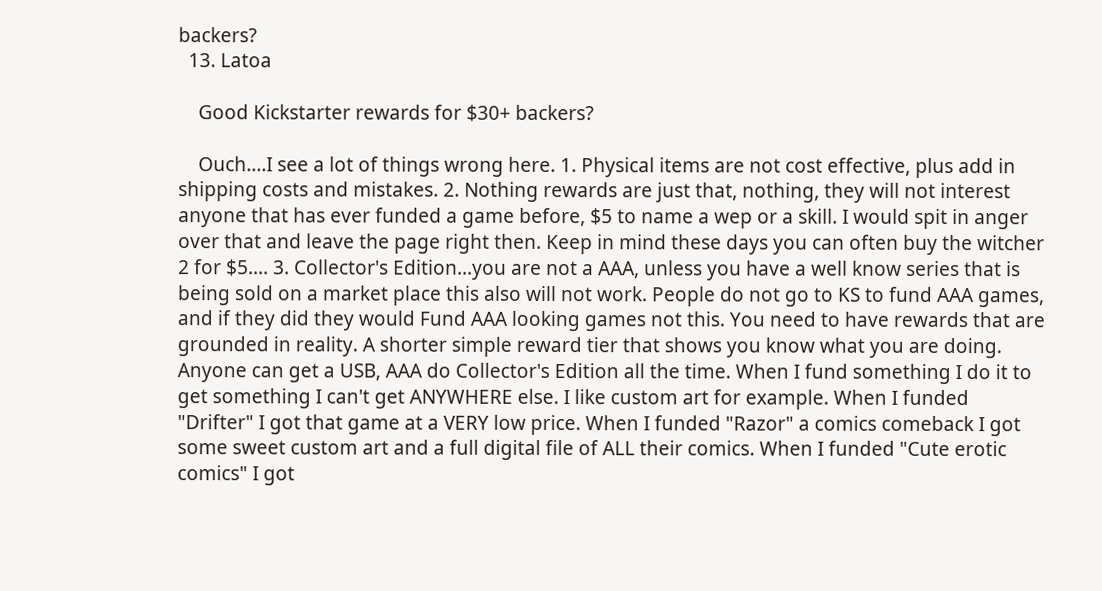backers?
  13. Latoa

    Good Kickstarter rewards for $30+ backers?

    Ouch....I see a lot of things wrong here. 1. Physical items are not cost effective, plus add in shipping costs and mistakes. 2. Nothing rewards are just that, nothing, they will not interest anyone that has ever funded a game before, $5 to name a wep or a skill. I would spit in anger over that and leave the page right then. Keep in mind these days you can often buy the witcher 2 for $5.... 3. Collector's Edition...you are not a AAA, unless you have a well know series that is being sold on a market place this also will not work. People do not go to KS to fund AAA games, and if they did they would Fund AAA looking games not this. You need to have rewards that are grounded in reality. A shorter simple reward tier that shows you know what you are doing. Anyone can get a USB, AAA do Collector's Edition all the time. When I fund something I do it to get something I can't get ANYWHERE else. I like custom art for example. When I funded "Drifter" I got that game at a VERY low price. When I funded "Razor" a comics comeback I got some sweet custom art and a full digital file of ALL their comics. When I funded "Cute erotic comics" I got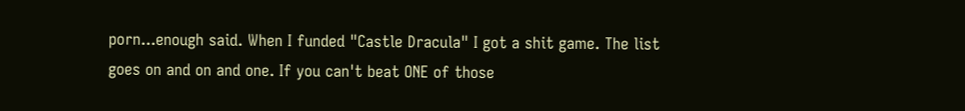porn...enough said. When I funded "Castle Dracula" I got a shit game. The list goes on and on and one. If you can't beat ONE of those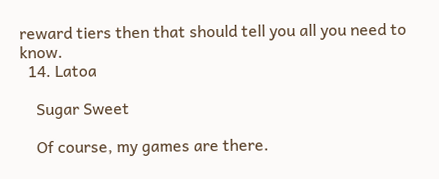reward tiers then that should tell you all you need to know.
  14. Latoa

    Sugar Sweet

    Of course, my games are there.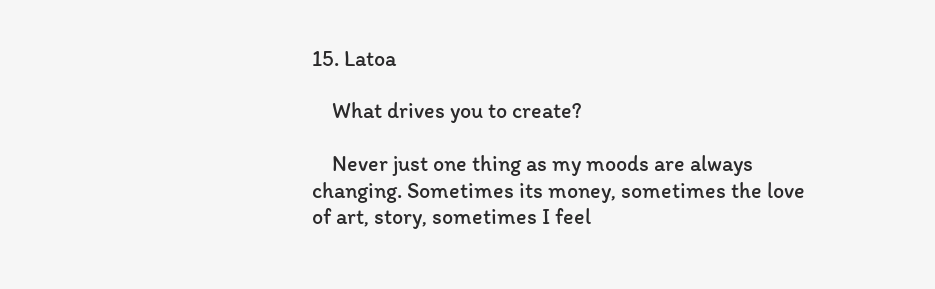15. Latoa

    What drives you to create?

    Never just one thing as my moods are always changing. Sometimes its money, sometimes the love of art, story, sometimes I feel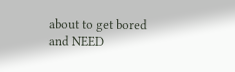about to get bored and NEED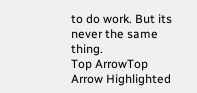to do work. But its never the same thing.
Top ArrowTop Arrow Highlighted